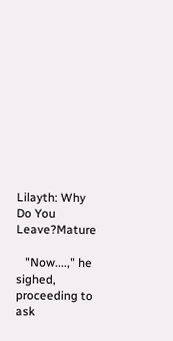Lilayth: Why Do You Leave?Mature

   "Now....," he sighed, proceeding to ask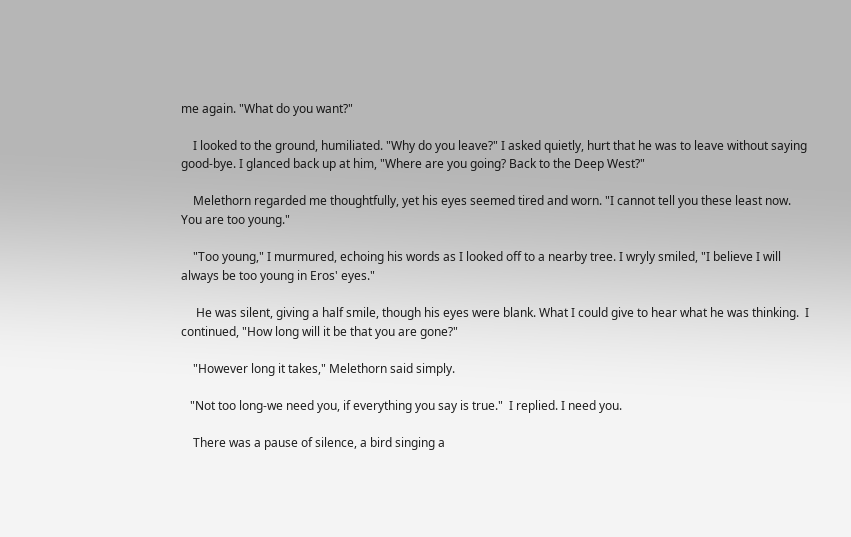me again. "What do you want?"

    I looked to the ground, humiliated. "Why do you leave?" I asked quietly, hurt that he was to leave without saying good-bye. I glanced back up at him, "Where are you going? Back to the Deep West?"

    Melethorn regarded me thoughtfully, yet his eyes seemed tired and worn. "I cannot tell you these least now. You are too young."

    "Too young," I murmured, echoing his words as I looked off to a nearby tree. I wryly smiled, "I believe I will always be too young in Eros' eyes."

     He was silent, giving a half smile, though his eyes were blank. What I could give to hear what he was thinking.  I continued, "How long will it be that you are gone?"

    "However long it takes," Melethorn said simply.

   "Not too long-we need you, if everything you say is true."  I replied. I need you.

    There was a pause of silence, a bird singing a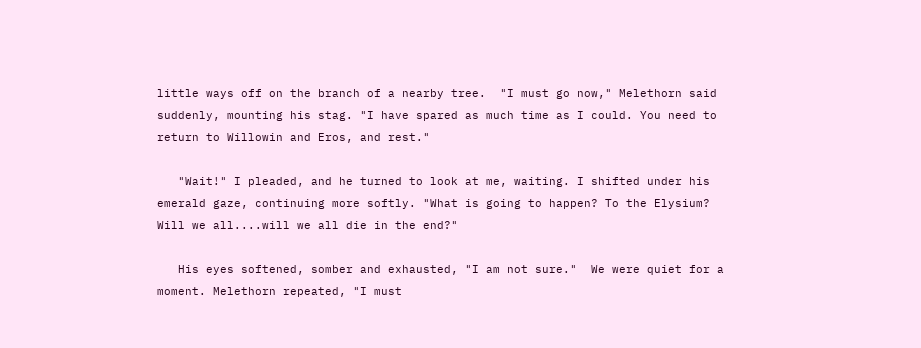little ways off on the branch of a nearby tree.  "I must go now," Melethorn said suddenly, mounting his stag. "I have spared as much time as I could. You need to return to Willowin and Eros, and rest."

   "Wait!" I pleaded, and he turned to look at me, waiting. I shifted under his emerald gaze, continuing more softly. "What is going to happen? To the Elysium? Will we all....will we all die in the end?"

   His eyes softened, somber and exhausted, "I am not sure."  We were quiet for a moment. Melethorn repeated, "I must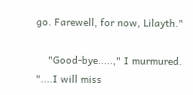go. Farewell, for now, Lilayth."

    "Good-bye.....," I murmured. "....I will miss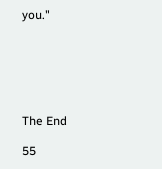you."






The End

55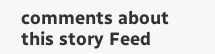comments about this story Feed